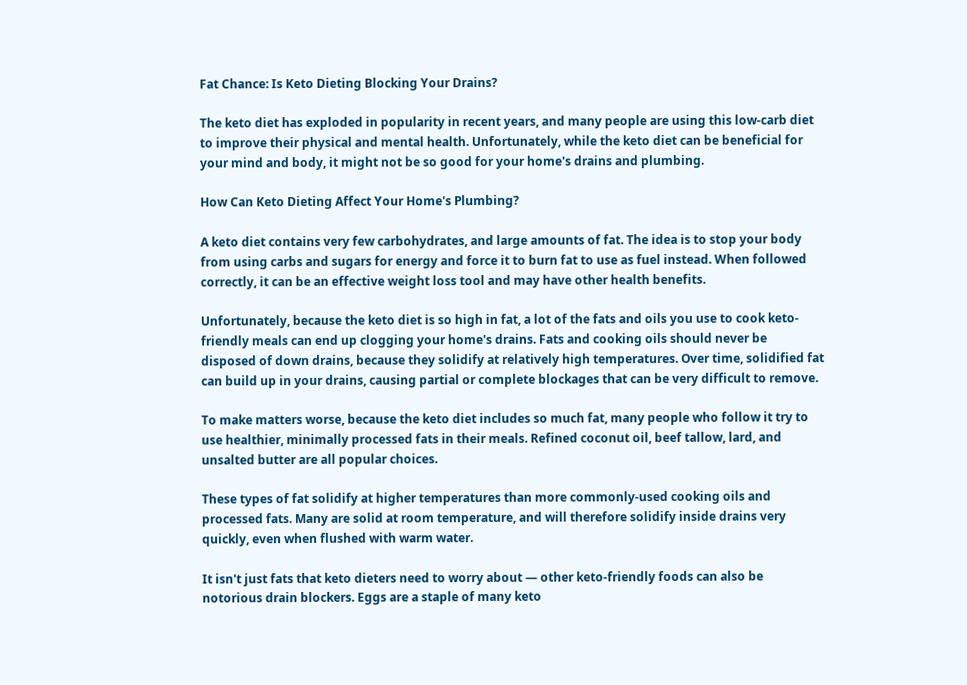Fat Chance: Is Keto Dieting Blocking Your Drains?

The keto diet has exploded in popularity in recent years, and many people are using this low-carb diet to improve their physical and mental health. Unfortunately, while the keto diet can be beneficial for your mind and body, it might not be so good for your home's drains and plumbing.

How Can Keto Dieting Affect Your Home's Plumbing?

A keto diet contains very few carbohydrates, and large amounts of fat. The idea is to stop your body from using carbs and sugars for energy and force it to burn fat to use as fuel instead. When followed correctly, it can be an effective weight loss tool and may have other health benefits.

Unfortunately, because the keto diet is so high in fat, a lot of the fats and oils you use to cook keto-friendly meals can end up clogging your home's drains. Fats and cooking oils should never be disposed of down drains, because they solidify at relatively high temperatures. Over time, solidified fat can build up in your drains, causing partial or complete blockages that can be very difficult to remove.

To make matters worse, because the keto diet includes so much fat, many people who follow it try to use healthier, minimally processed fats in their meals. Refined coconut oil, beef tallow, lard, and unsalted butter are all popular choices.

These types of fat solidify at higher temperatures than more commonly-used cooking oils and processed fats. Many are solid at room temperature, and will therefore solidify inside drains very quickly, even when flushed with warm water.

It isn't just fats that keto dieters need to worry about — other keto-friendly foods can also be notorious drain blockers. Eggs are a staple of many keto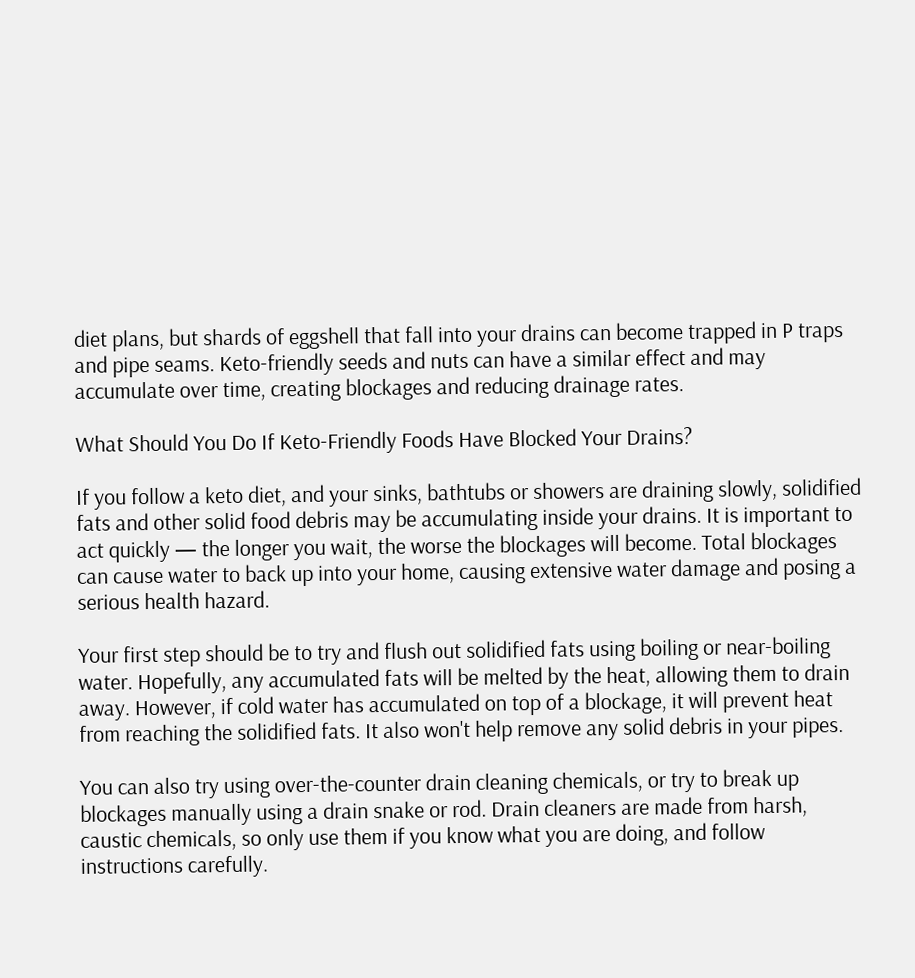diet plans, but shards of eggshell that fall into your drains can become trapped in P traps and pipe seams. Keto-friendly seeds and nuts can have a similar effect and may accumulate over time, creating blockages and reducing drainage rates.

What Should You Do If Keto-Friendly Foods Have Blocked Your Drains?

If you follow a keto diet, and your sinks, bathtubs or showers are draining slowly, solidified fats and other solid food debris may be accumulating inside your drains. It is important to act quickly — the longer you wait, the worse the blockages will become. Total blockages can cause water to back up into your home, causing extensive water damage and posing a serious health hazard.

Your first step should be to try and flush out solidified fats using boiling or near-boiling water. Hopefully, any accumulated fats will be melted by the heat, allowing them to drain away. However, if cold water has accumulated on top of a blockage, it will prevent heat from reaching the solidified fats. It also won't help remove any solid debris in your pipes.

You can also try using over-the-counter drain cleaning chemicals, or try to break up blockages manually using a drain snake or rod. Drain cleaners are made from harsh, caustic chemicals, so only use them if you know what you are doing, and follow instructions carefully.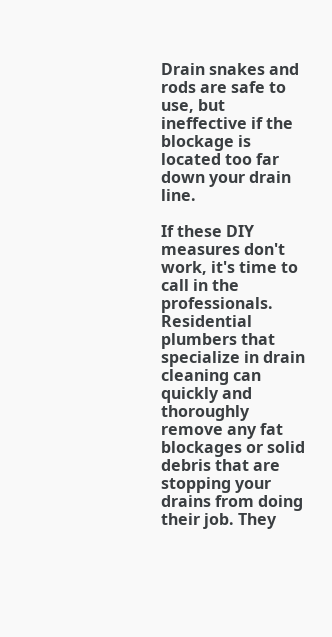Drain snakes and rods are safe to use, but ineffective if the blockage is located too far down your drain line.

If these DIY measures don't work, it's time to call in the professionals. Residential plumbers that specialize in drain cleaning can quickly and thoroughly remove any fat blockages or solid debris that are stopping your drains from doing their job. They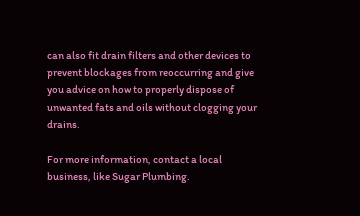can also fit drain filters and other devices to prevent blockages from reoccurring and give you advice on how to properly dispose of unwanted fats and oils without clogging your drains.

For more information, contact a local business, like Sugar Plumbing.